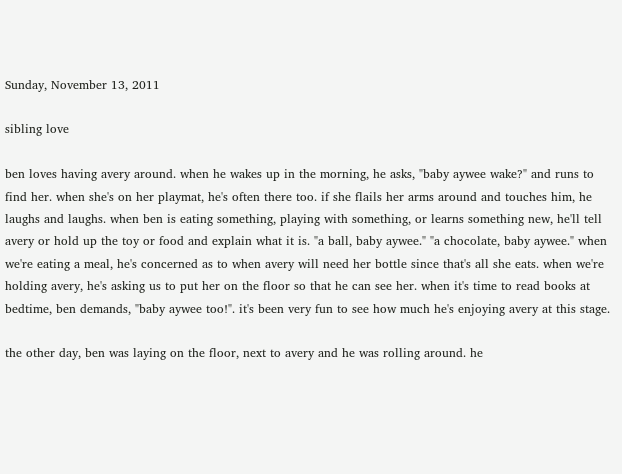Sunday, November 13, 2011

sibling love

ben loves having avery around. when he wakes up in the morning, he asks, "baby aywee wake?" and runs to find her. when she's on her playmat, he's often there too. if she flails her arms around and touches him, he laughs and laughs. when ben is eating something, playing with something, or learns something new, he'll tell avery or hold up the toy or food and explain what it is. "a ball, baby aywee." "a chocolate, baby aywee." when we're eating a meal, he's concerned as to when avery will need her bottle since that's all she eats. when we're holding avery, he's asking us to put her on the floor so that he can see her. when it's time to read books at bedtime, ben demands, "baby aywee too!". it's been very fun to see how much he's enjoying avery at this stage.

the other day, ben was laying on the floor, next to avery and he was rolling around. he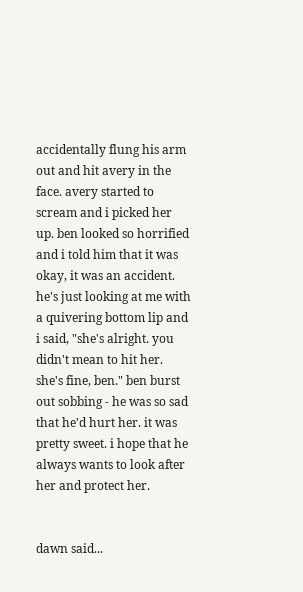accidentally flung his arm out and hit avery in the face. avery started to scream and i picked her up. ben looked so horrified and i told him that it was okay, it was an accident. he's just looking at me with a quivering bottom lip and i said, "she's alright. you didn't mean to hit her. she's fine, ben." ben burst out sobbing - he was so sad that he'd hurt her. it was pretty sweet. i hope that he always wants to look after her and protect her.


dawn said...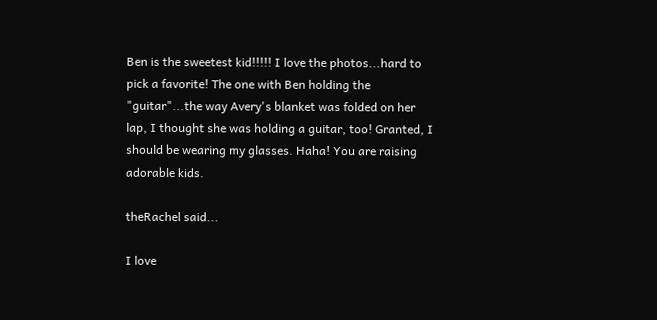Ben is the sweetest kid!!!!! I love the photos...hard to pick a favorite! The one with Ben holding the "guitar"...the way Avery's blanket was folded on her lap, I thought she was holding a guitar, too! Granted, I should be wearing my glasses. Haha! You are raising adorable kids.

theRachel said...

I love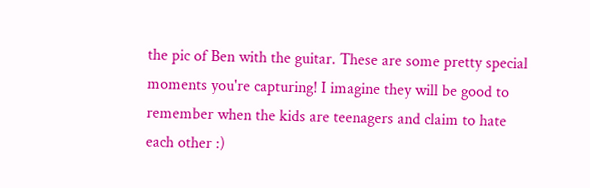the pic of Ben with the guitar. These are some pretty special moments you're capturing! I imagine they will be good to remember when the kids are teenagers and claim to hate each other :)